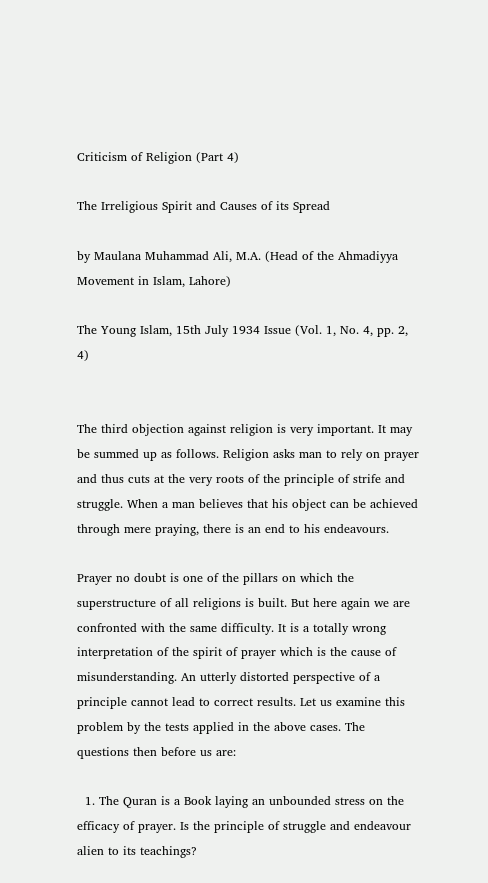Criticism of Religion (Part 4)

The Irreligious Spirit and Causes of its Spread

by Maulana Muhammad Ali, M.A. (Head of the Ahmadiyya Movement in Islam, Lahore)

The Young Islam, 15th July 1934 Issue (Vol. 1, No. 4, pp. 2, 4)


The third objection against religion is very important. It may be summed up as follows. Religion asks man to rely on prayer and thus cuts at the very roots of the principle of strife and struggle. When a man believes that his object can be achieved through mere praying, there is an end to his endeavours.

Prayer no doubt is one of the pillars on which the superstructure of all religions is built. But here again we are confronted with the same difficulty. It is a totally wrong interpretation of the spirit of prayer which is the cause of misunderstanding. An utterly distorted perspective of a principle cannot lead to correct results. Let us examine this problem by the tests applied in the above cases. The questions then before us are:

  1. The Quran is a Book laying an unbounded stress on the efficacy of prayer. Is the principle of struggle and endeavour alien to its teachings?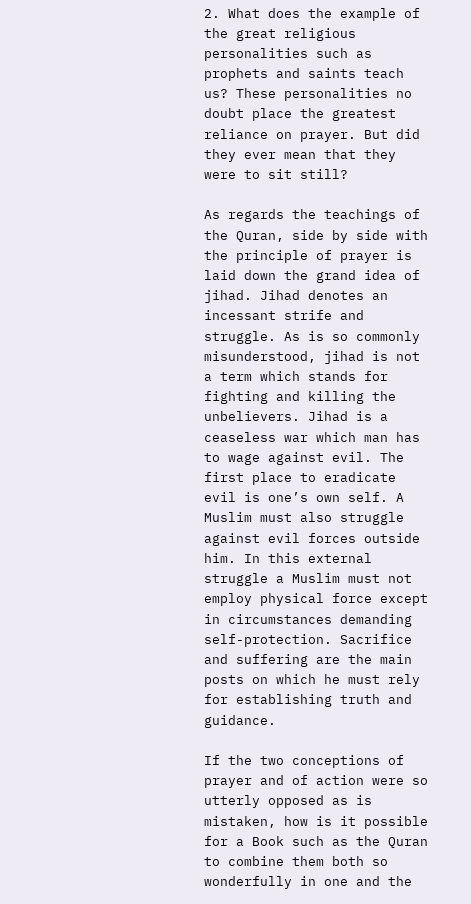2. What does the example of the great religious personalities such as prophets and saints teach us? These personalities no doubt place the greatest reliance on prayer. But did they ever mean that they were to sit still?

As regards the teachings of the Quran, side by side with the principle of prayer is laid down the grand idea of jihad. Jihad denotes an incessant strife and struggle. As is so commonly misunderstood, jihad is not a term which stands for fighting and killing the unbelievers. Jihad is a ceaseless war which man has to wage against evil. The first place to eradicate evil is one’s own self. A Muslim must also struggle against evil forces outside him. In this external struggle a Muslim must not employ physical force except in circumstances demanding self-protection. Sacrifice and suffering are the main posts on which he must rely for establishing truth and guidance.

If the two conceptions of prayer and of action were so utterly opposed as is mistaken, how is it possible for a Book such as the Quran to combine them both so wonderfully in one and the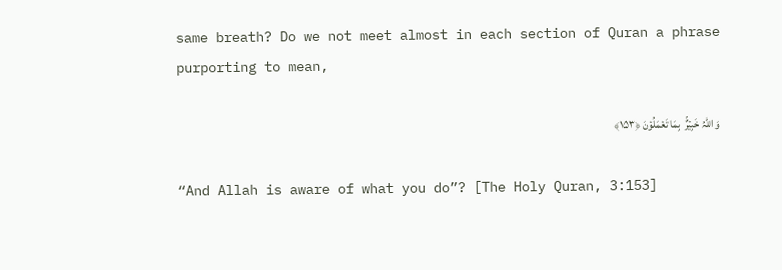same breath? Do we not meet almost in each section of Quran a phrase purporting to mean,

وَ اللّٰہُ خَبِیۡرٌۢ  بِمَا تَعۡمَلُوۡنَ ﴿۱۵۳﴾

“And Allah is aware of what you do”? [The Holy Quran, 3:153]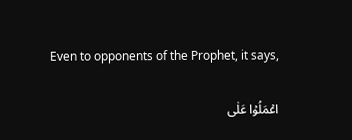Even to opponents of the Prophet, it says,

اعۡمَلُوۡا عَلٰی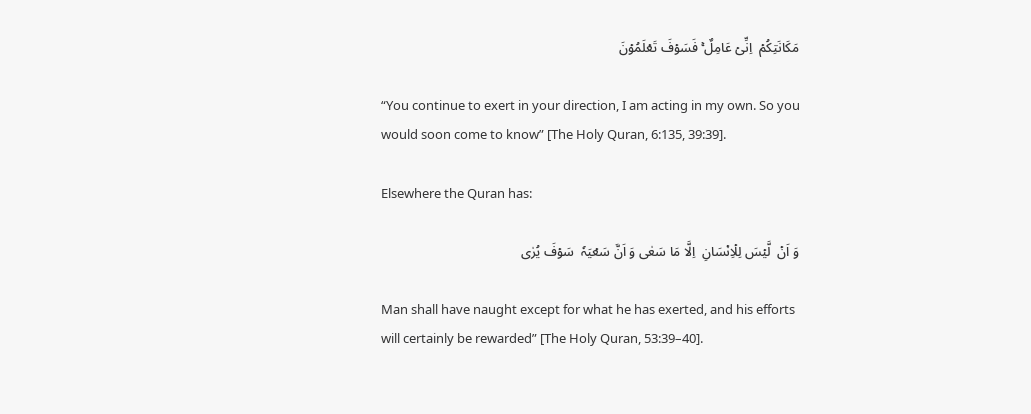مَکَانَتِکُمۡ  اِنِّیۡ عَامِلٌ ۚ فَسَوۡفَ تَعۡلَمُوۡنَ

“You continue to exert in your direction, I am acting in my own. So you would soon come to know” [The Holy Quran, 6:135, 39:39].

Elsewhere the Quran has:

وَ اَنۡ  لَّیۡسَ لِلۡاِنۡسَانِ  اِلَّا مَا سَعٰی وَ اَنَّ سَعۡیَہٗ  سَوۡفَ یُرٰی

Man shall have naught except for what he has exerted, and his efforts will certainly be rewarded” [The Holy Quran, 53:39–40].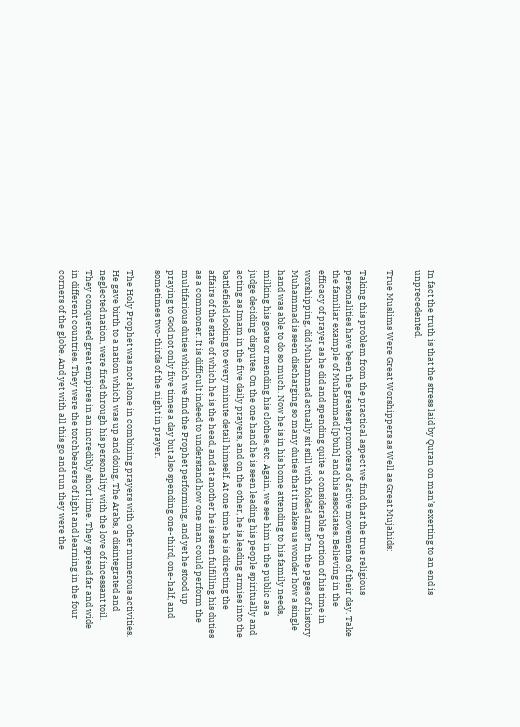In fact the truth is that the stress laid by Quran on man’s exerting to an end is unprecedented.

True Muslims Were Great Worshippers as Well as Great Mujahids:

Taking this problem from the practical aspect we find that the true religious personalities have been the greatest promoters of active movements of their day. Take the familiar example of Muhammad [pbuh] and his associates. Believing in the efficacy of prayer as he did and spending quite a considerable portion of his time in worshipping, did Muhammad actually sit still with folded arms? In the pages of history Muhammad is seen discharging so many duties that it makes us wonder how a single hand was able to do so much. Now he is in his home attending to his family needs, milking his goats or mending his clothes, etc. Again, we see him in the public as a judge deciding disputes. On the one hand he is seen leading his people spiritually and acting as Imam in the five daily prayers, and on the other, he is leading armies into the battlefield looking to every minute detail himself. At one time he is directing the affairs of the state of which he is the head, and at another he is seen fulfilling his duties as a commoner. It is difficult indeed to understand how one man could perform the multifarious duties which we find the Prophet performing, and yet he stood up praying to God not only five times a day but also spending one-third, one-half, and sometimes two-thirds of the night in prayer.

The Holy Prophet was not alone in combining prayers with other numerous activities. He gave birth to a nation which was up and doing. The Arabs, a disintegrated and neglected nation, were fired through his personality with the love of incessant toil. They conquered great empires in an incredibly short lime. They spread far and wide in different countries. They were the torchbearers of light and learning in the four corners of the globe. And yet with all this go and run they were the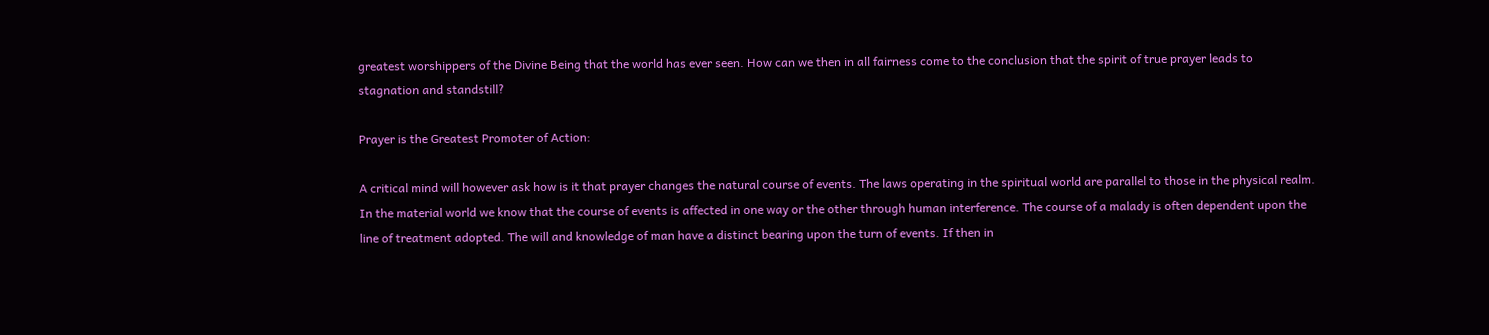greatest worshippers of the Divine Being that the world has ever seen. How can we then in all fairness come to the conclusion that the spirit of true prayer leads to stagnation and standstill?

Prayer is the Greatest Promoter of Action:

A critical mind will however ask how is it that prayer changes the natural course of events. The laws operating in the spiritual world are parallel to those in the physical realm. In the material world we know that the course of events is affected in one way or the other through human interference. The course of a malady is often dependent upon the line of treatment adopted. The will and knowledge of man have a distinct bearing upon the turn of events. If then in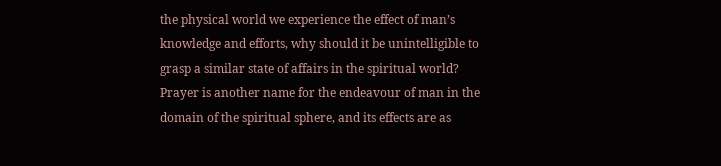the physical world we experience the effect of man’s knowledge and efforts, why should it be unintelligible to grasp a similar state of affairs in the spiritual world? Prayer is another name for the endeavour of man in the domain of the spiritual sphere, and its effects are as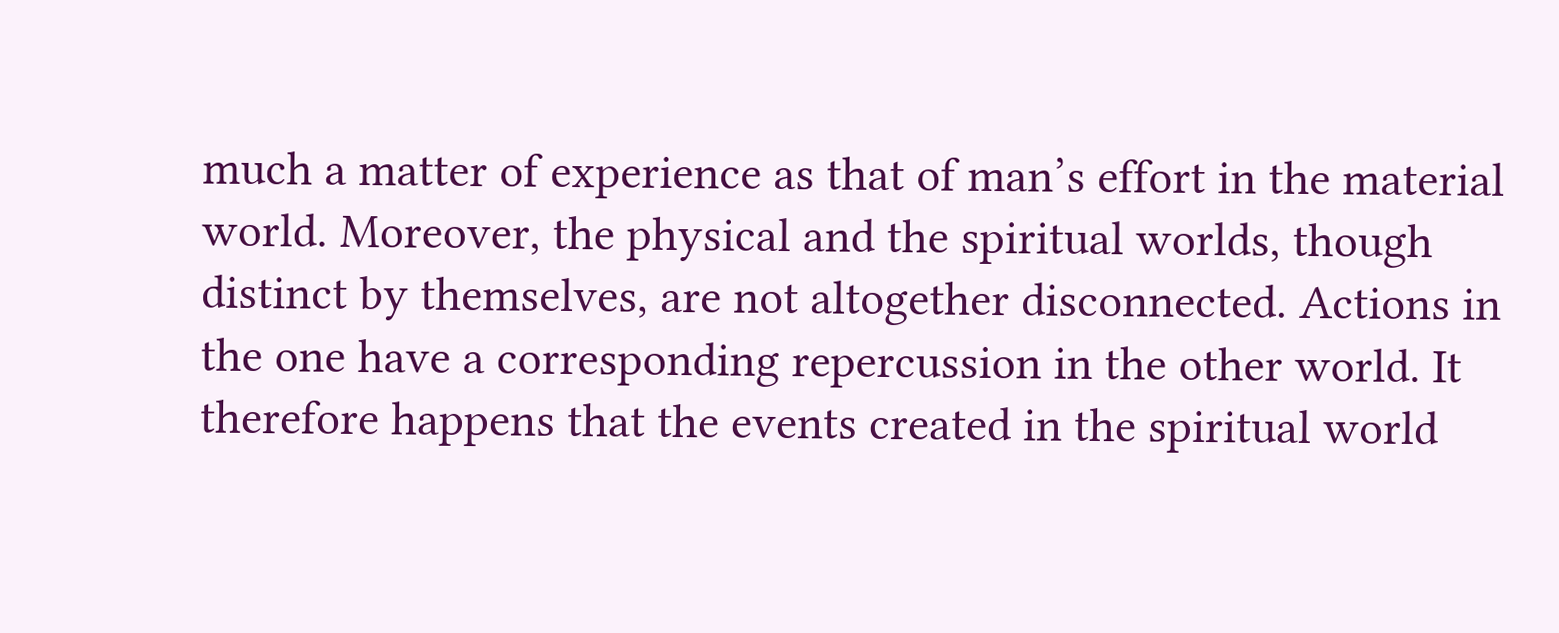much a matter of experience as that of man’s effort in the material world. Moreover, the physical and the spiritual worlds, though distinct by themselves, are not altogether disconnected. Actions in the one have a corresponding repercussion in the other world. It therefore happens that the events created in the spiritual world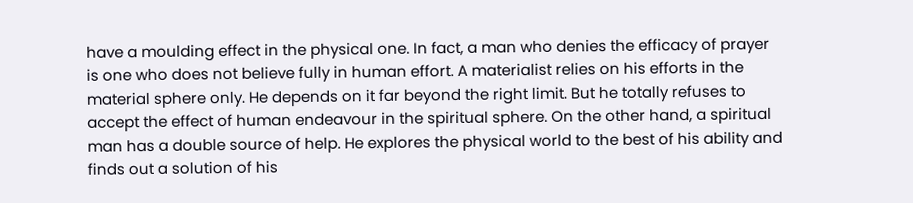have a moulding effect in the physical one. In fact, a man who denies the efficacy of prayer is one who does not believe fully in human effort. A materialist relies on his efforts in the material sphere only. He depends on it far beyond the right limit. But he totally refuses to accept the effect of human endeavour in the spiritual sphere. On the other hand, a spiritual man has a double source of help. He explores the physical world to the best of his ability and finds out a solution of his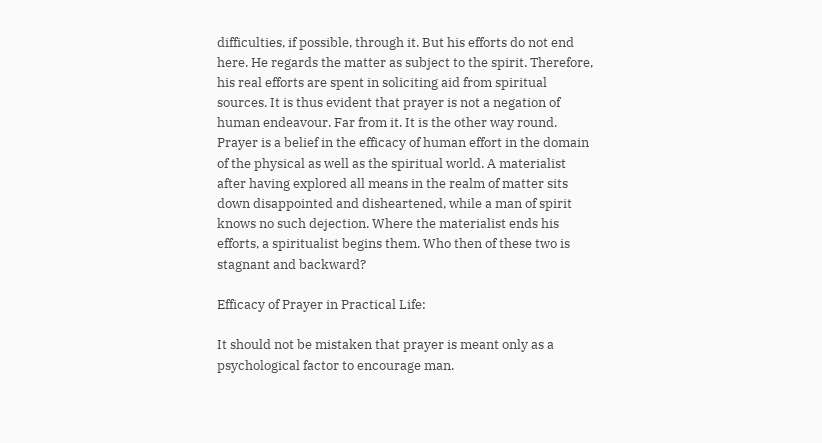difficulties, if possible, through it. But his efforts do not end here. He regards the matter as subject to the spirit. Therefore, his real efforts are spent in soliciting aid from spiritual sources. It is thus evident that prayer is not a negation of human endeavour. Far from it. It is the other way round. Prayer is a belief in the efficacy of human effort in the domain of the physical as well as the spiritual world. A materialist after having explored all means in the realm of matter sits down disappointed and disheartened, while a man of spirit knows no such dejection. Where the materialist ends his efforts, a spiritualist begins them. Who then of these two is stagnant and backward?

Efficacy of Prayer in Practical Life:

It should not be mistaken that prayer is meant only as a psychological factor to encourage man.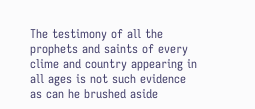The testimony of all the prophets and saints of every clime and country appearing in all ages is not such evidence as can he brushed aside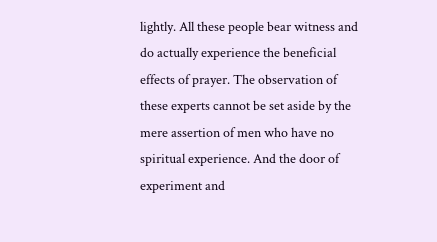lightly. All these people bear witness and do actually experience the beneficial effects of prayer. The observation of these experts cannot be set aside by the mere assertion of men who have no spiritual experience. And the door of experiment and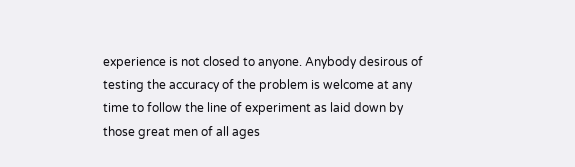experience is not closed to anyone. Anybody desirous of testing the accuracy of the problem is welcome at any time to follow the line of experiment as laid down by those great men of all ages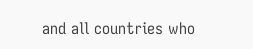and all countries who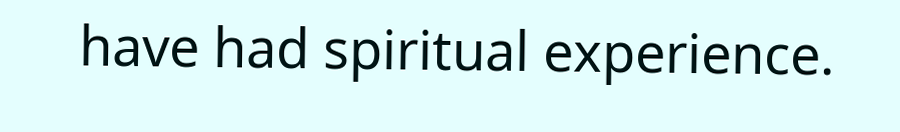have had spiritual experience.